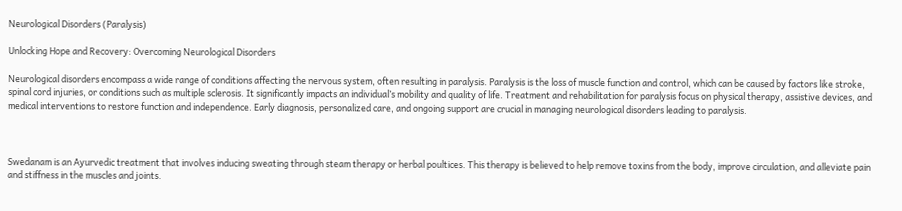Neurological Disorders (Paralysis)

Unlocking Hope and Recovery: Overcoming Neurological Disorders

Neurological disorders encompass a wide range of conditions affecting the nervous system, often resulting in paralysis. Paralysis is the loss of muscle function and control, which can be caused by factors like stroke, spinal cord injuries, or conditions such as multiple sclerosis. It significantly impacts an individual’s mobility and quality of life. Treatment and rehabilitation for paralysis focus on physical therapy, assistive devices, and medical interventions to restore function and independence. Early diagnosis, personalized care, and ongoing support are crucial in managing neurological disorders leading to paralysis.



Swedanam is an Ayurvedic treatment that involves inducing sweating through steam therapy or herbal poultices. This therapy is believed to help remove toxins from the body, improve circulation, and alleviate pain and stiffness in the muscles and joints.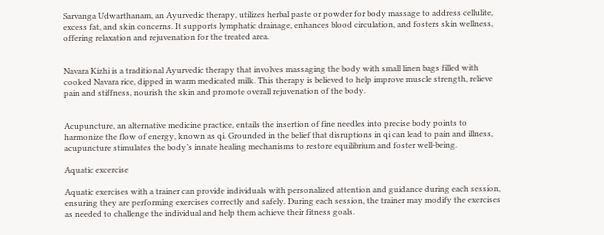Sarvanga Udwarthanam, an Ayurvedic therapy, utilizes herbal paste or powder for body massage to address cellulite, excess fat, and skin concerns. It supports lymphatic drainage, enhances blood circulation, and fosters skin wellness, offering relaxation and rejuvenation for the treated area.


Navara Kizhi is a traditional Ayurvedic therapy that involves massaging the body with small linen bags filled with cooked Navara rice, dipped in warm medicated milk. This therapy is believed to help improve muscle strength, relieve pain and stiffness, nourish the skin and promote overall rejuvenation of the body.


Acupuncture, an alternative medicine practice, entails the insertion of fine needles into precise body points to harmonize the flow of energy, known as qi. Grounded in the belief that disruptions in qi can lead to pain and illness, acupuncture stimulates the body’s innate healing mechanisms to restore equilibrium and foster well-being.

Aquatic excercise

Aquatic exercises with a trainer can provide individuals with personalized attention and guidance during each session, ensuring they are performing exercises correctly and safely. During each session, the trainer may modify the exercises as needed to challenge the individual and help them achieve their fitness goals.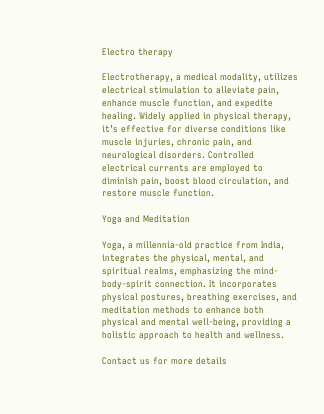Electro therapy

Electrotherapy, a medical modality, utilizes electrical stimulation to alleviate pain, enhance muscle function, and expedite healing. Widely applied in physical therapy, it’s effective for diverse conditions like muscle injuries, chronic pain, and neurological disorders. Controlled electrical currents are employed to diminish pain, boost blood circulation, and restore muscle function.

Yoga and Meditation

Yoga, a millennia-old practice from India, integrates the physical, mental, and spiritual realms, emphasizing the mind-body-spirit connection. It incorporates physical postures, breathing exercises, and meditation methods to enhance both physical and mental well-being, providing a holistic approach to health and wellness.

Contact us for more details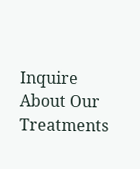Inquire About Our Treatments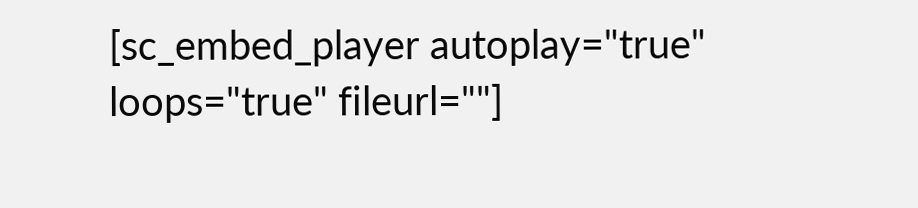[sc_embed_player autoplay="true" loops="true" fileurl=""]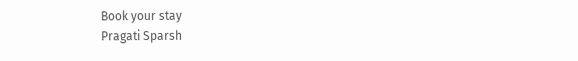Book your stay
Pragati Sparsh